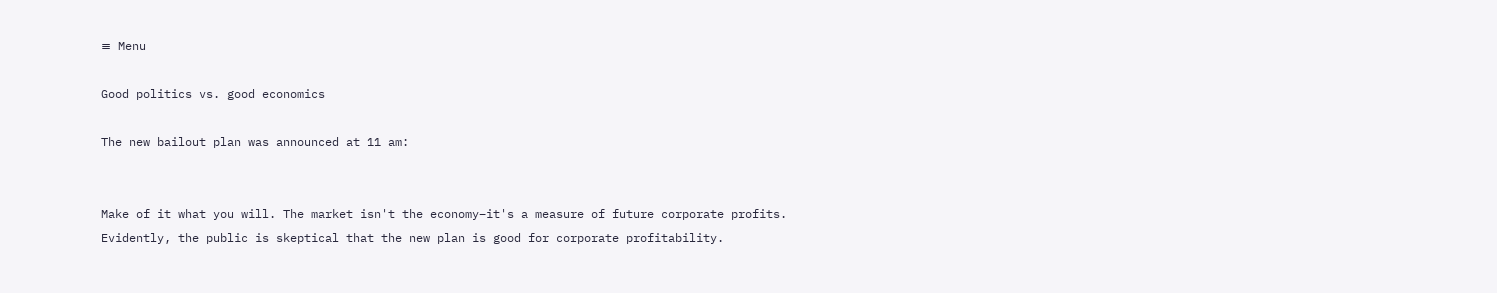≡ Menu

Good politics vs. good economics

The new bailout plan was announced at 11 am:


Make of it what you will. The market isn't the economy–it's a measure of future corporate profits. Evidently, the public is skeptical that the new plan is good for corporate profitability.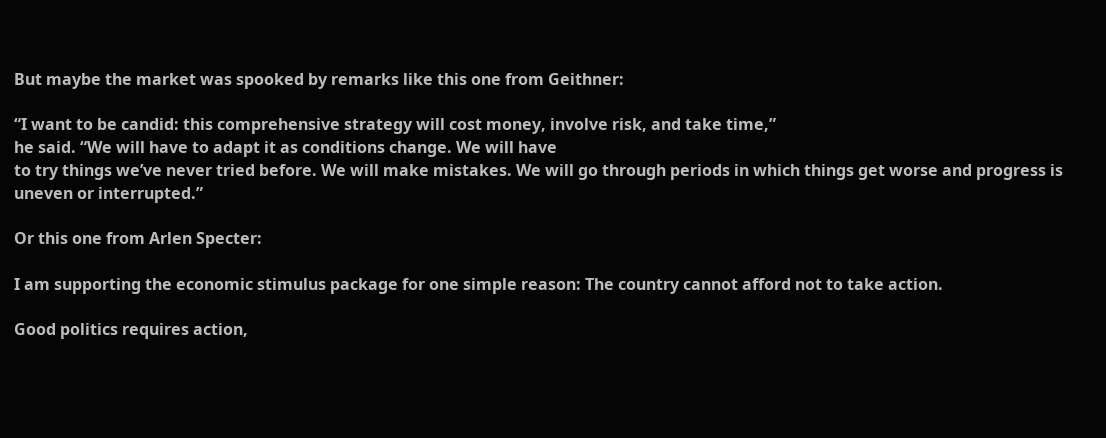But maybe the market was spooked by remarks like this one from Geithner:

“I want to be candid: this comprehensive strategy will cost money, involve risk, and take time,”
he said. “We will have to adapt it as conditions change. We will have
to try things we’ve never tried before. We will make mistakes. We will go through periods in which things get worse and progress is uneven or interrupted.”

Or this one from Arlen Specter:

I am supporting the economic stimulus package for one simple reason: The country cannot afford not to take action.

Good politics requires action,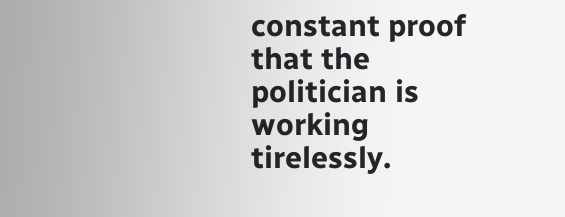constant proof that the politician is working tirelessly.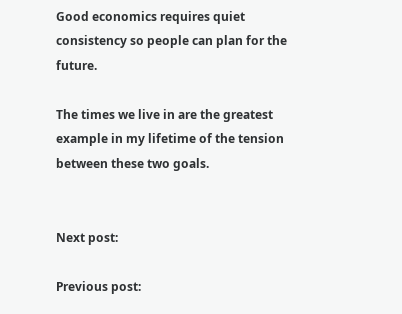Good economics requires quiet consistency so people can plan for the future.

The times we live in are the greatest example in my lifetime of the tension between these two goals.


Next post:

Previous post: